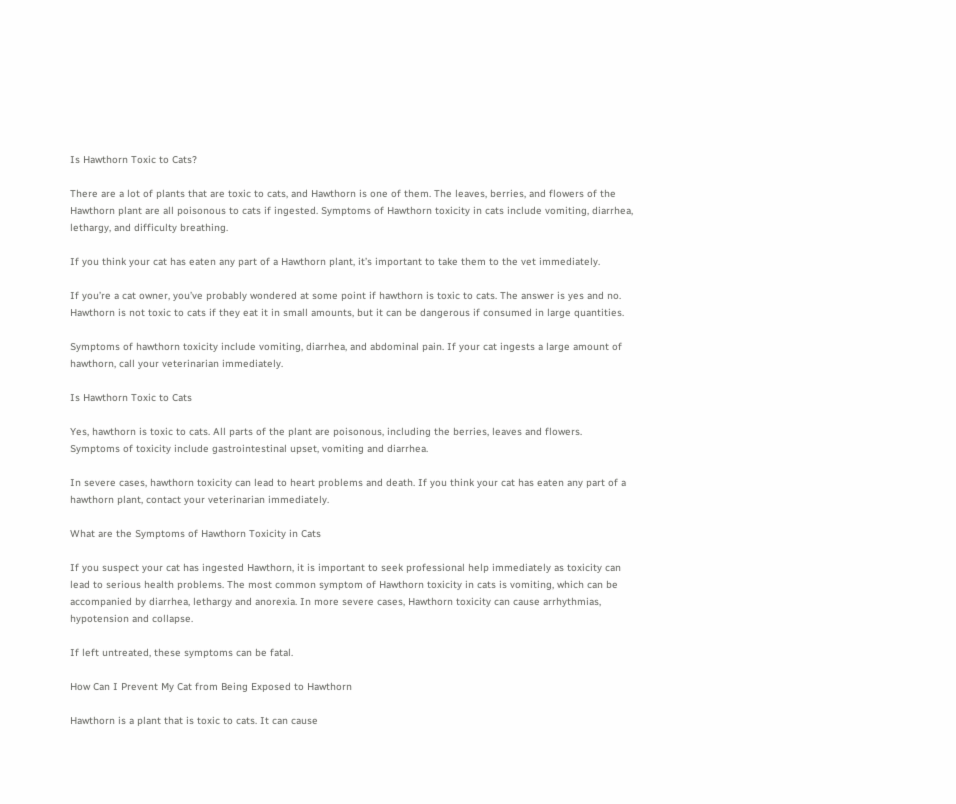Is Hawthorn Toxic to Cats?

There are a lot of plants that are toxic to cats, and Hawthorn is one of them. The leaves, berries, and flowers of the Hawthorn plant are all poisonous to cats if ingested. Symptoms of Hawthorn toxicity in cats include vomiting, diarrhea, lethargy, and difficulty breathing.

If you think your cat has eaten any part of a Hawthorn plant, it’s important to take them to the vet immediately.

If you’re a cat owner, you’ve probably wondered at some point if hawthorn is toxic to cats. The answer is yes and no. Hawthorn is not toxic to cats if they eat it in small amounts, but it can be dangerous if consumed in large quantities.

Symptoms of hawthorn toxicity include vomiting, diarrhea, and abdominal pain. If your cat ingests a large amount of hawthorn, call your veterinarian immediately.

Is Hawthorn Toxic to Cats

Yes, hawthorn is toxic to cats. All parts of the plant are poisonous, including the berries, leaves and flowers. Symptoms of toxicity include gastrointestinal upset, vomiting and diarrhea.

In severe cases, hawthorn toxicity can lead to heart problems and death. If you think your cat has eaten any part of a hawthorn plant, contact your veterinarian immediately.

What are the Symptoms of Hawthorn Toxicity in Cats

If you suspect your cat has ingested Hawthorn, it is important to seek professional help immediately as toxicity can lead to serious health problems. The most common symptom of Hawthorn toxicity in cats is vomiting, which can be accompanied by diarrhea, lethargy and anorexia. In more severe cases, Hawthorn toxicity can cause arrhythmias, hypotension and collapse.

If left untreated, these symptoms can be fatal.

How Can I Prevent My Cat from Being Exposed to Hawthorn

Hawthorn is a plant that is toxic to cats. It can cause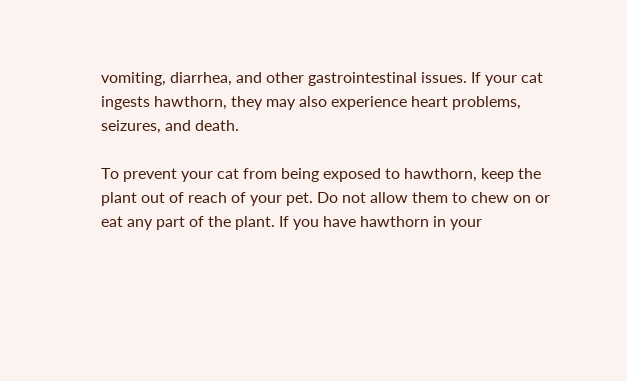vomiting, diarrhea, and other gastrointestinal issues. If your cat ingests hawthorn, they may also experience heart problems, seizures, and death.

To prevent your cat from being exposed to hawthorn, keep the plant out of reach of your pet. Do not allow them to chew on or eat any part of the plant. If you have hawthorn in your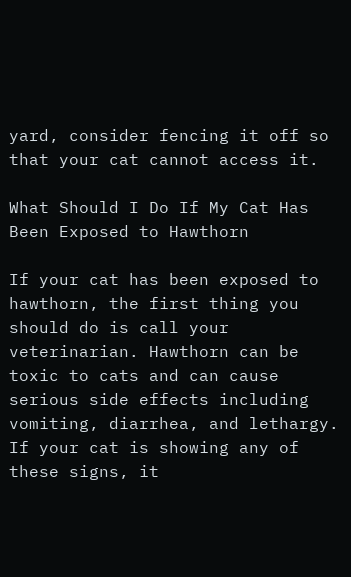yard, consider fencing it off so that your cat cannot access it.

What Should I Do If My Cat Has Been Exposed to Hawthorn

If your cat has been exposed to hawthorn, the first thing you should do is call your veterinarian. Hawthorn can be toxic to cats and can cause serious side effects including vomiting, diarrhea, and lethargy. If your cat is showing any of these signs, it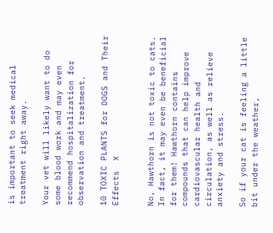is important to seek medical treatment right away.

Your vet will likely want to do some blood work and may even recommend hospitalization for observation and treatment.

10 TOXIC PLANTS for DOGS and Their Effects  ❌


No, Hawthorn is not toxic to cats. In fact, it may even be beneficial for them! Hawthorn contains compounds that can help improve cardiovascular health and circulation, as well as relieve anxiety and stress.

So if your cat is feeling a little bit under the weather,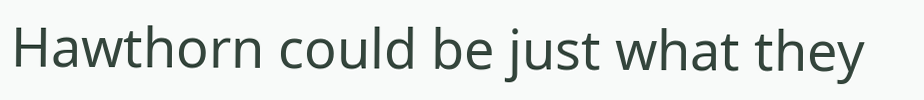Hawthorn could be just what they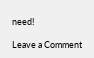need!

Leave a Comment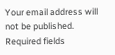Your email address will not be published. Required fields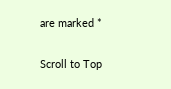are marked *

Scroll to Top